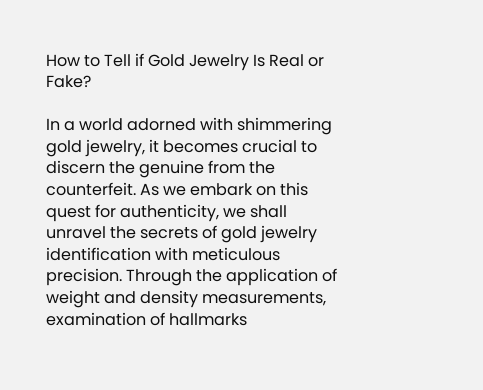How to Tell if Gold Jewelry Is Real or Fake?

In a world adorned with shimmering gold jewelry, it becomes crucial to discern the genuine from the counterfeit. As we embark on this quest for authenticity, we shall unravel the secrets of gold jewelry identification with meticulous precision. Through the application of weight and density measurements, examination of hallmarks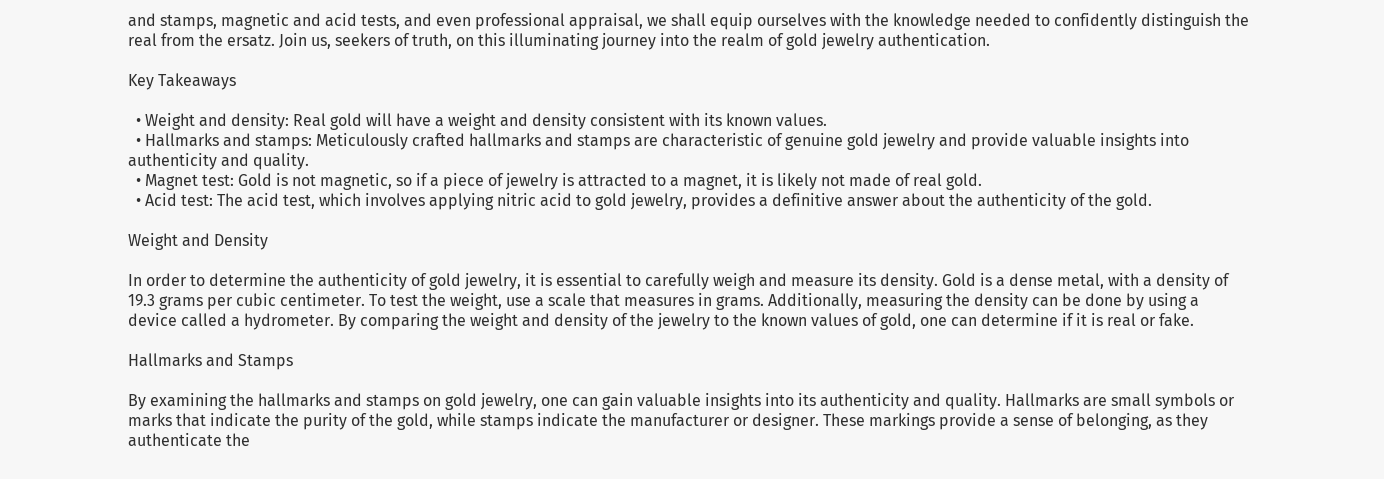and stamps, magnetic and acid tests, and even professional appraisal, we shall equip ourselves with the knowledge needed to confidently distinguish the real from the ersatz. Join us, seekers of truth, on this illuminating journey into the realm of gold jewelry authentication.

Key Takeaways

  • Weight and density: Real gold will have a weight and density consistent with its known values.
  • Hallmarks and stamps: Meticulously crafted hallmarks and stamps are characteristic of genuine gold jewelry and provide valuable insights into authenticity and quality.
  • Magnet test: Gold is not magnetic, so if a piece of jewelry is attracted to a magnet, it is likely not made of real gold.
  • Acid test: The acid test, which involves applying nitric acid to gold jewelry, provides a definitive answer about the authenticity of the gold.

Weight and Density

In order to determine the authenticity of gold jewelry, it is essential to carefully weigh and measure its density. Gold is a dense metal, with a density of 19.3 grams per cubic centimeter. To test the weight, use a scale that measures in grams. Additionally, measuring the density can be done by using a device called a hydrometer. By comparing the weight and density of the jewelry to the known values of gold, one can determine if it is real or fake.

Hallmarks and Stamps

By examining the hallmarks and stamps on gold jewelry, one can gain valuable insights into its authenticity and quality. Hallmarks are small symbols or marks that indicate the purity of the gold, while stamps indicate the manufacturer or designer. These markings provide a sense of belonging, as they authenticate the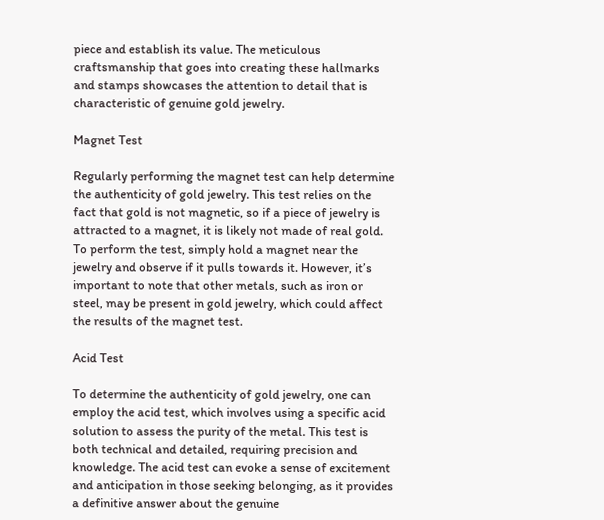piece and establish its value. The meticulous craftsmanship that goes into creating these hallmarks and stamps showcases the attention to detail that is characteristic of genuine gold jewelry.

Magnet Test

Regularly performing the magnet test can help determine the authenticity of gold jewelry. This test relies on the fact that gold is not magnetic, so if a piece of jewelry is attracted to a magnet, it is likely not made of real gold. To perform the test, simply hold a magnet near the jewelry and observe if it pulls towards it. However, it’s important to note that other metals, such as iron or steel, may be present in gold jewelry, which could affect the results of the magnet test.

Acid Test

To determine the authenticity of gold jewelry, one can employ the acid test, which involves using a specific acid solution to assess the purity of the metal. This test is both technical and detailed, requiring precision and knowledge. The acid test can evoke a sense of excitement and anticipation in those seeking belonging, as it provides a definitive answer about the genuine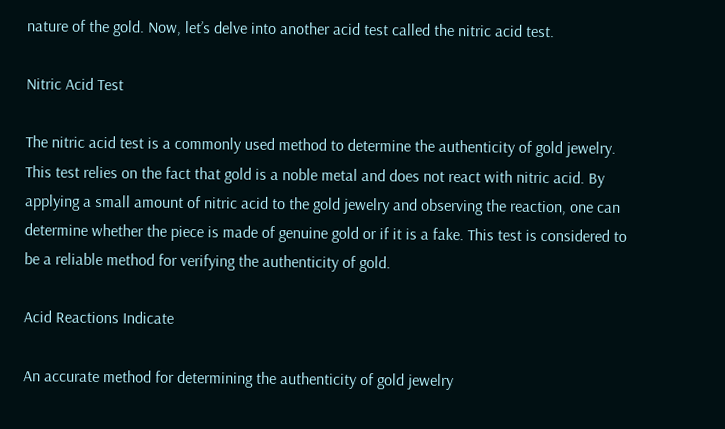nature of the gold. Now, let’s delve into another acid test called the nitric acid test.

Nitric Acid Test

The nitric acid test is a commonly used method to determine the authenticity of gold jewelry. This test relies on the fact that gold is a noble metal and does not react with nitric acid. By applying a small amount of nitric acid to the gold jewelry and observing the reaction, one can determine whether the piece is made of genuine gold or if it is a fake. This test is considered to be a reliable method for verifying the authenticity of gold.

Acid Reactions Indicate

An accurate method for determining the authenticity of gold jewelry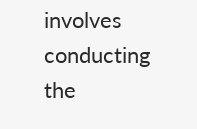involves conducting the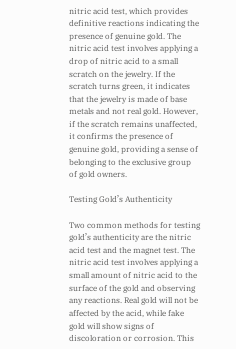nitric acid test, which provides definitive reactions indicating the presence of genuine gold. The nitric acid test involves applying a drop of nitric acid to a small scratch on the jewelry. If the scratch turns green, it indicates that the jewelry is made of base metals and not real gold. However, if the scratch remains unaffected, it confirms the presence of genuine gold, providing a sense of belonging to the exclusive group of gold owners.

Testing Gold’s Authenticity

Two common methods for testing gold’s authenticity are the nitric acid test and the magnet test. The nitric acid test involves applying a small amount of nitric acid to the surface of the gold and observing any reactions. Real gold will not be affected by the acid, while fake gold will show signs of discoloration or corrosion. This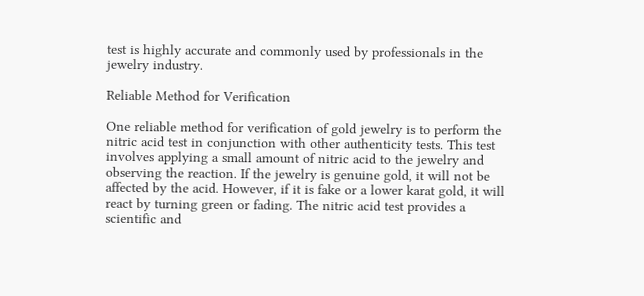test is highly accurate and commonly used by professionals in the jewelry industry.

Reliable Method for Verification

One reliable method for verification of gold jewelry is to perform the nitric acid test in conjunction with other authenticity tests. This test involves applying a small amount of nitric acid to the jewelry and observing the reaction. If the jewelry is genuine gold, it will not be affected by the acid. However, if it is fake or a lower karat gold, it will react by turning green or fading. The nitric acid test provides a scientific and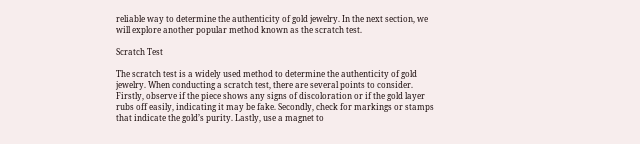reliable way to determine the authenticity of gold jewelry. In the next section, we will explore another popular method known as the scratch test.

Scratch Test

The scratch test is a widely used method to determine the authenticity of gold jewelry. When conducting a scratch test, there are several points to consider. Firstly, observe if the piece shows any signs of discoloration or if the gold layer rubs off easily, indicating it may be fake. Secondly, check for markings or stamps that indicate the gold’s purity. Lastly, use a magnet to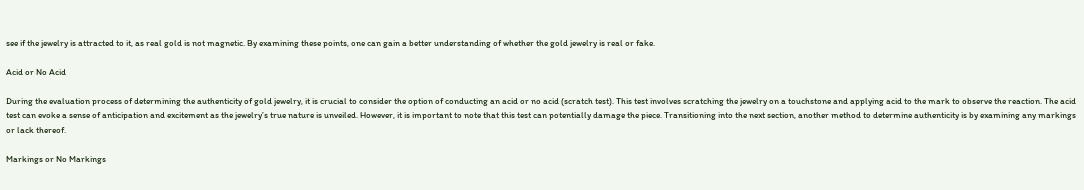see if the jewelry is attracted to it, as real gold is not magnetic. By examining these points, one can gain a better understanding of whether the gold jewelry is real or fake.

Acid or No Acid

During the evaluation process of determining the authenticity of gold jewelry, it is crucial to consider the option of conducting an acid or no acid (scratch test). This test involves scratching the jewelry on a touchstone and applying acid to the mark to observe the reaction. The acid test can evoke a sense of anticipation and excitement as the jewelry’s true nature is unveiled. However, it is important to note that this test can potentially damage the piece. Transitioning into the next section, another method to determine authenticity is by examining any markings or lack thereof.

Markings or No Markings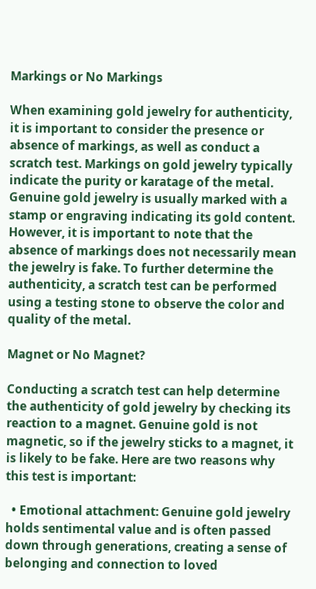Markings or No Markings

When examining gold jewelry for authenticity, it is important to consider the presence or absence of markings, as well as conduct a scratch test. Markings on gold jewelry typically indicate the purity or karatage of the metal. Genuine gold jewelry is usually marked with a stamp or engraving indicating its gold content. However, it is important to note that the absence of markings does not necessarily mean the jewelry is fake. To further determine the authenticity, a scratch test can be performed using a testing stone to observe the color and quality of the metal.

Magnet or No Magnet?

Conducting a scratch test can help determine the authenticity of gold jewelry by checking its reaction to a magnet. Genuine gold is not magnetic, so if the jewelry sticks to a magnet, it is likely to be fake. Here are two reasons why this test is important:

  • Emotional attachment: Genuine gold jewelry holds sentimental value and is often passed down through generations, creating a sense of belonging and connection to loved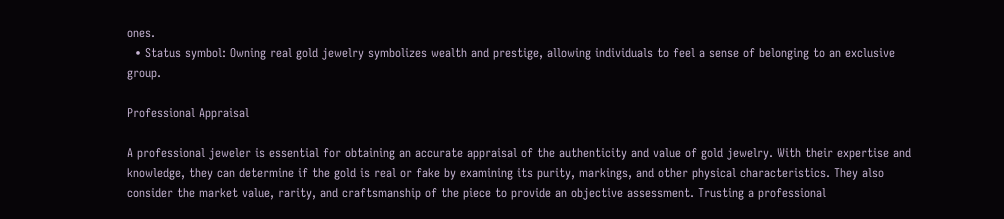ones.
  • Status symbol: Owning real gold jewelry symbolizes wealth and prestige, allowing individuals to feel a sense of belonging to an exclusive group.

Professional Appraisal

A professional jeweler is essential for obtaining an accurate appraisal of the authenticity and value of gold jewelry. With their expertise and knowledge, they can determine if the gold is real or fake by examining its purity, markings, and other physical characteristics. They also consider the market value, rarity, and craftsmanship of the piece to provide an objective assessment. Trusting a professional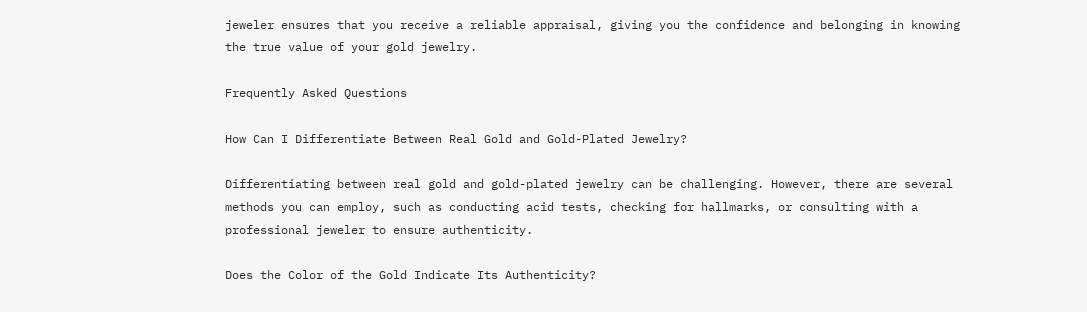jeweler ensures that you receive a reliable appraisal, giving you the confidence and belonging in knowing the true value of your gold jewelry.

Frequently Asked Questions

How Can I Differentiate Between Real Gold and Gold-Plated Jewelry?

Differentiating between real gold and gold-plated jewelry can be challenging. However, there are several methods you can employ, such as conducting acid tests, checking for hallmarks, or consulting with a professional jeweler to ensure authenticity.

Does the Color of the Gold Indicate Its Authenticity?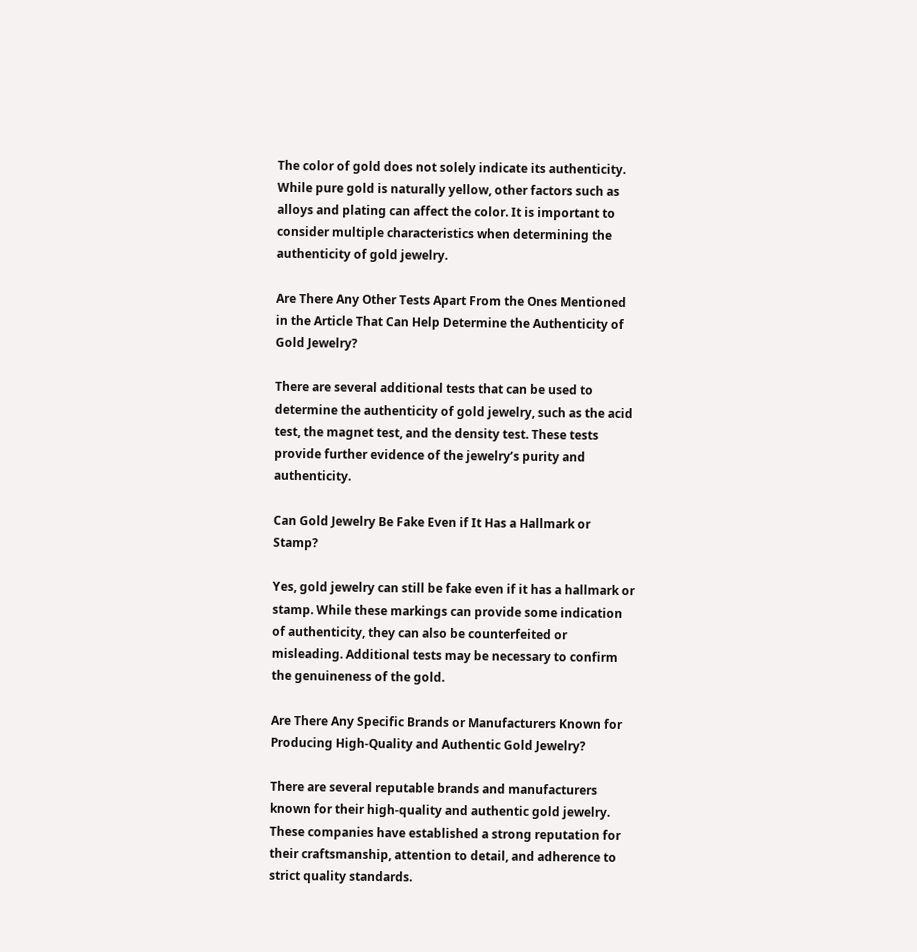The color of gold does not solely indicate its authenticity. While pure gold is naturally yellow, other factors such as alloys and plating can affect the color. It is important to consider multiple characteristics when determining the authenticity of gold jewelry.

Are There Any Other Tests Apart From the Ones Mentioned in the Article That Can Help Determine the Authenticity of Gold Jewelry?

There are several additional tests that can be used to determine the authenticity of gold jewelry, such as the acid test, the magnet test, and the density test. These tests provide further evidence of the jewelry’s purity and authenticity.

Can Gold Jewelry Be Fake Even if It Has a Hallmark or Stamp?

Yes, gold jewelry can still be fake even if it has a hallmark or stamp. While these markings can provide some indication of authenticity, they can also be counterfeited or misleading. Additional tests may be necessary to confirm the genuineness of the gold.

Are There Any Specific Brands or Manufacturers Known for Producing High-Quality and Authentic Gold Jewelry?

There are several reputable brands and manufacturers known for their high-quality and authentic gold jewelry. These companies have established a strong reputation for their craftsmanship, attention to detail, and adherence to strict quality standards.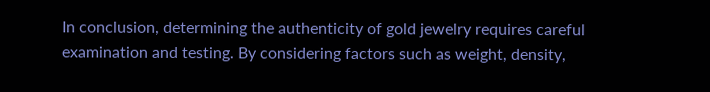In conclusion, determining the authenticity of gold jewelry requires careful examination and testing. By considering factors such as weight, density,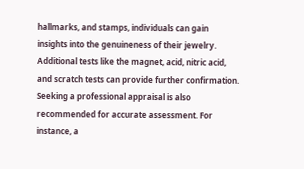hallmarks, and stamps, individuals can gain insights into the genuineness of their jewelry. Additional tests like the magnet, acid, nitric acid, and scratch tests can provide further confirmation. Seeking a professional appraisal is also recommended for accurate assessment. For instance, a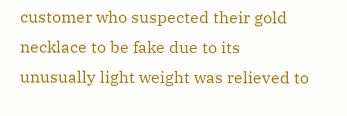customer who suspected their gold necklace to be fake due to its unusually light weight was relieved to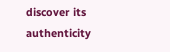discover its authenticity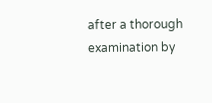after a thorough examination by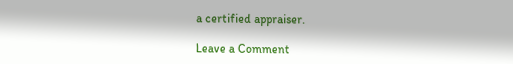a certified appraiser.

Leave a Comment